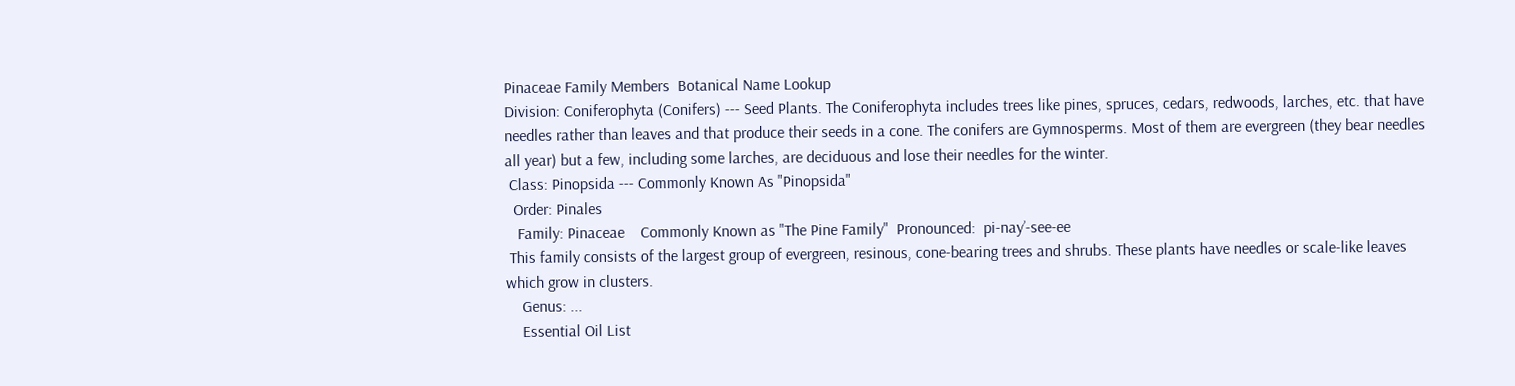Pinaceae Family Members  Botanical Name Lookup
Division: Coniferophyta (Conifers) --- Seed Plants. The Coniferophyta includes trees like pines, spruces, cedars, redwoods, larches, etc. that have needles rather than leaves and that produce their seeds in a cone. The conifers are Gymnosperms. Most of them are evergreen (they bear needles all year) but a few, including some larches, are deciduous and lose their needles for the winter.
 Class: Pinopsida --- Commonly Known As "Pinopsida"
  Order: Pinales
   Family: Pinaceae    Commonly Known as "The Pine Family"  Pronounced:  pi-nay’-see-ee
 This family consists of the largest group of evergreen, resinous, cone-bearing trees and shrubs. These plants have needles or scale-like leaves which grow in clusters.
    Genus: ...
    Essential Oil List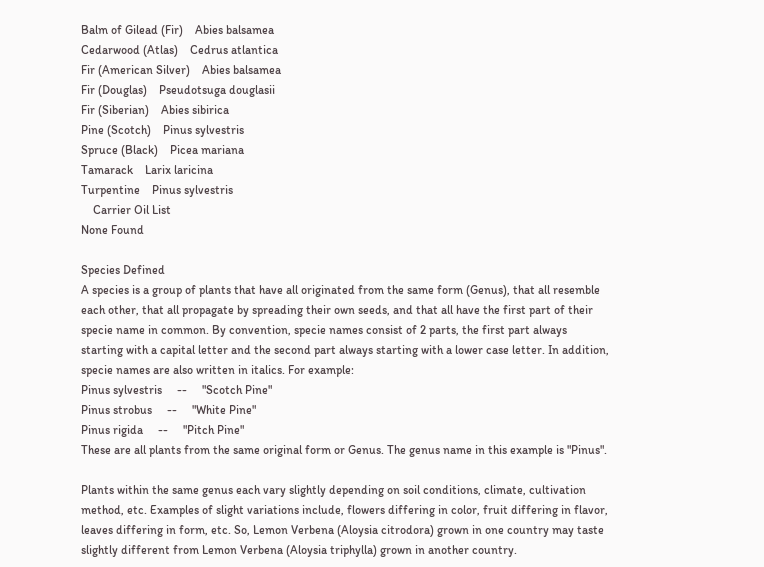Balm of Gilead (Fir)    Abies balsamea
Cedarwood (Atlas)    Cedrus atlantica
Fir (American Silver)    Abies balsamea
Fir (Douglas)    Pseudotsuga douglasii
Fir (Siberian)    Abies sibirica
Pine (Scotch)    Pinus sylvestris
Spruce (Black)    Picea mariana
Tamarack    Larix laricina
Turpentine    Pinus sylvestris
    Carrier Oil List
None Found

Species Defined
A species is a group of plants that have all originated from the same form (Genus), that all resemble each other, that all propagate by spreading their own seeds, and that all have the first part of their specie name in common. By convention, specie names consist of 2 parts, the first part always starting with a capital letter and the second part always starting with a lower case letter. In addition, specie names are also written in italics. For example:
Pinus sylvestris     --     "Scotch Pine"
Pinus strobus     --     "White Pine"
Pinus rigida     --     "Pitch Pine"
These are all plants from the same original form or Genus. The genus name in this example is "Pinus".

Plants within the same genus each vary slightly depending on soil conditions, climate, cultivation method, etc. Examples of slight variations include, flowers differing in color, fruit differing in flavor, leaves differing in form, etc. So, Lemon Verbena (Aloysia citrodora) grown in one country may taste slightly different from Lemon Verbena (Aloysia triphylla) grown in another country.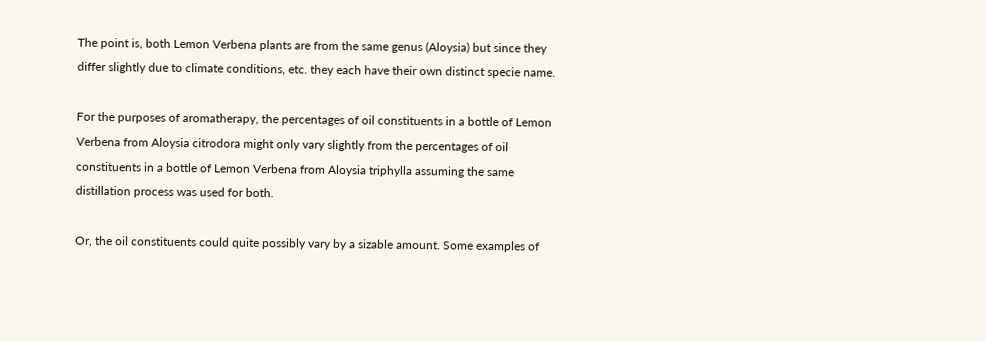The point is, both Lemon Verbena plants are from the same genus (Aloysia) but since they differ slightly due to climate conditions, etc. they each have their own distinct specie name.

For the purposes of aromatherapy, the percentages of oil constituents in a bottle of Lemon Verbena from Aloysia citrodora might only vary slightly from the percentages of oil constituents in a bottle of Lemon Verbena from Aloysia triphylla assuming the same distillation process was used for both.

Or, the oil constituents could quite possibly vary by a sizable amount. Some examples of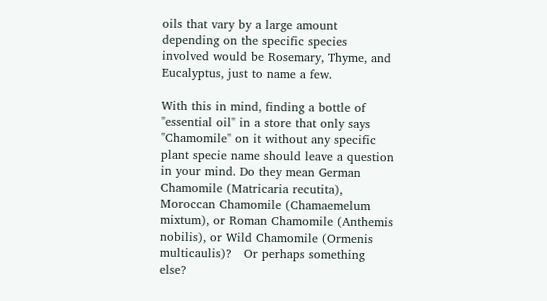oils that vary by a large amount depending on the specific species involved would be Rosemary, Thyme, and Eucalyptus, just to name a few.

With this in mind, finding a bottle of "essential oil" in a store that only says "Chamomile" on it without any specific plant specie name should leave a question in your mind. Do they mean German Chamomile (Matricaria recutita), Moroccan Chamomile (Chamaemelum mixtum), or Roman Chamomile (Anthemis nobilis), or Wild Chamomile (Ormenis multicaulis)?   Or perhaps something else?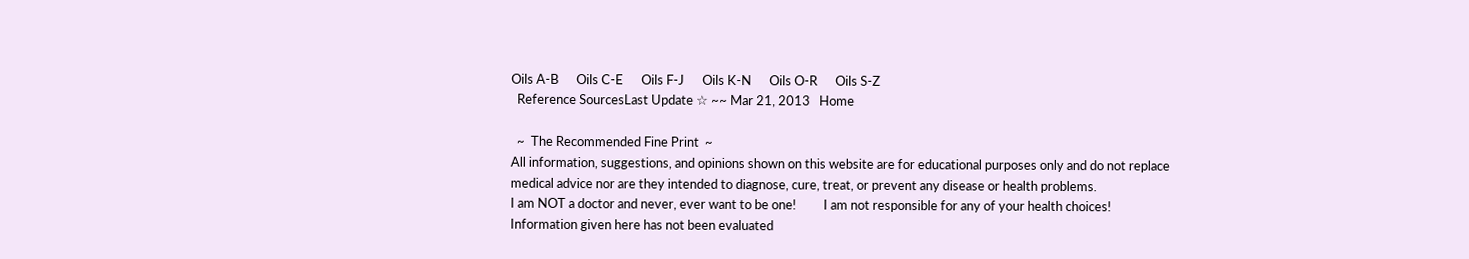Oils A-B      Oils C-E      Oils F-J      Oils K-N      Oils O-R      Oils S-Z
  Reference SourcesLast Update ☆ ~~ Mar 21, 2013   Home

  ~  The Recommended Fine Print  ~
All information, suggestions, and opinions shown on this website are for educational purposes only and do not replace
medical advice nor are they intended to diagnose, cure, treat, or prevent any disease or health problems.
I am NOT a doctor and never, ever want to be one!         I am not responsible for any of your health choices!
Information given here has not been evaluated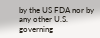by the US FDA nor by any other U.S. governing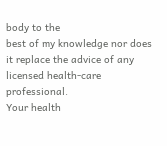body to the
best of my knowledge nor does it replace the advice of any licensed health-care professional.
Your health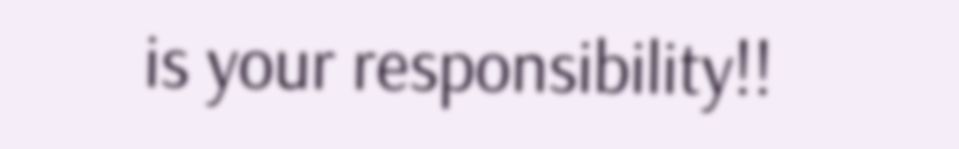is your responsibility!!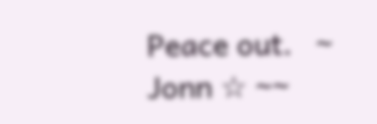Peace out.   ~ Jonn ☆ ~~